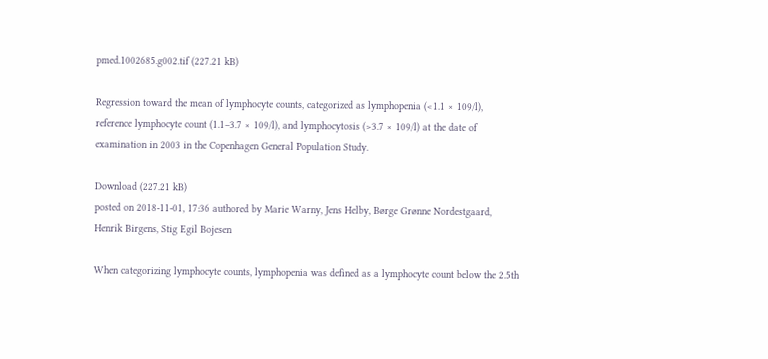pmed.1002685.g002.tif (227.21 kB)

Regression toward the mean of lymphocyte counts, categorized as lymphopenia (<1.1 × 109/l), reference lymphocyte count (1.1–3.7 × 109/l), and lymphocytosis (>3.7 × 109/l) at the date of examination in 2003 in the Copenhagen General Population Study.

Download (227.21 kB)
posted on 2018-11-01, 17:36 authored by Marie Warny, Jens Helby, Børge Grønne Nordestgaard, Henrik Birgens, Stig Egil Bojesen

When categorizing lymphocyte counts, lymphopenia was defined as a lymphocyte count below the 2.5th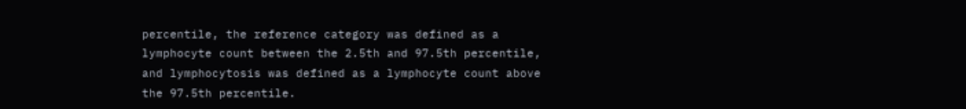percentile, the reference category was defined as a lymphocyte count between the 2.5th and 97.5th percentile, and lymphocytosis was defined as a lymphocyte count above the 97.5th percentile.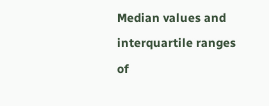Median values and interquartile ranges of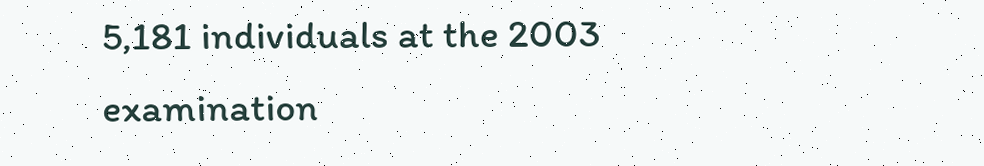5,181 individuals at the 2003 examination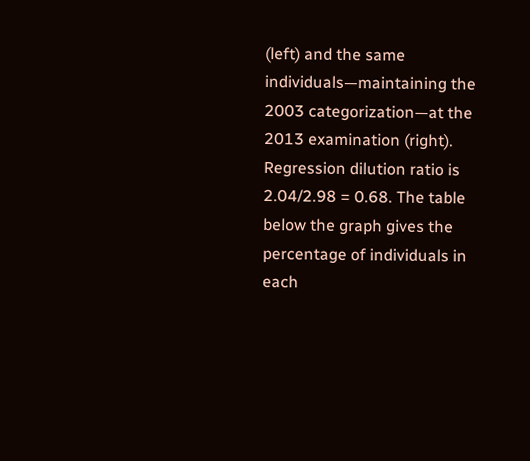(left) and the same individuals—maintaining the 2003 categorization—at the 2013 examination (right). Regression dilution ratio is 2.04/2.98 = 0.68. The table below the graph gives the percentage of individuals in each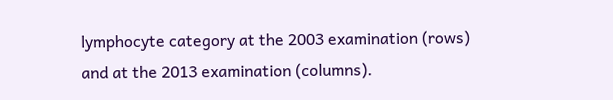lymphocyte category at the 2003 examination (rows) and at the 2013 examination (columns).